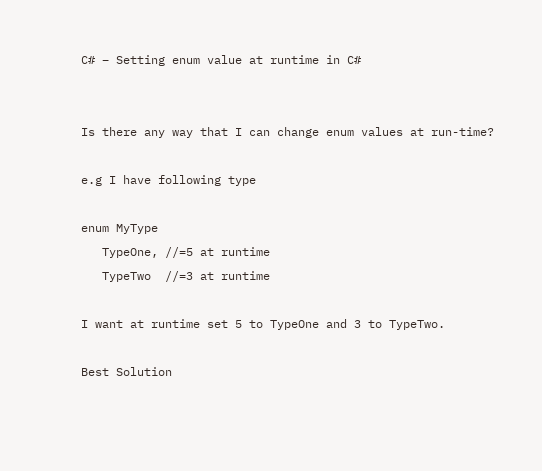C# – Setting enum value at runtime in C#


Is there any way that I can change enum values at run-time?

e.g I have following type

enum MyType
   TypeOne, //=5 at runtime
   TypeTwo  //=3 at runtime

I want at runtime set 5 to TypeOne and 3 to TypeTwo.

Best Solution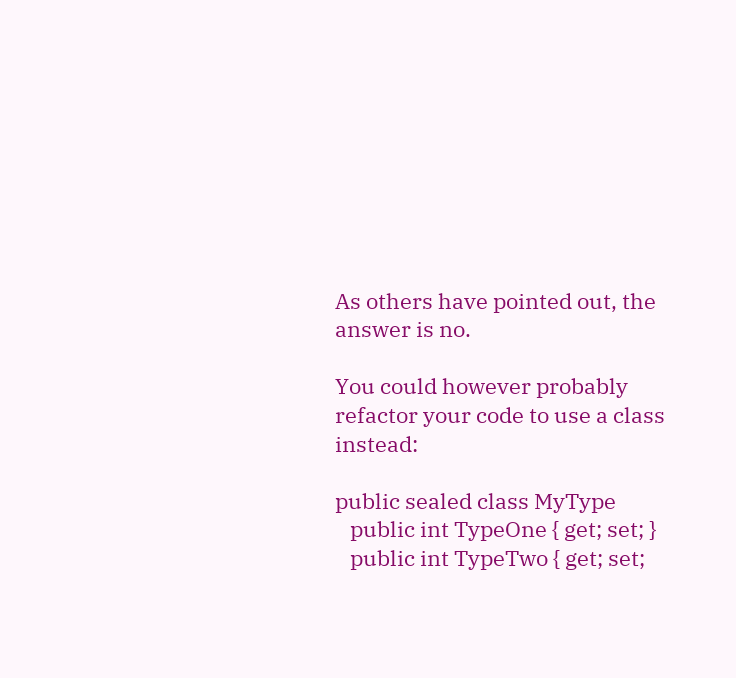As others have pointed out, the answer is no.

You could however probably refactor your code to use a class instead:

public sealed class MyType
   public int TypeOne { get; set; }
   public int TypeTwo { get; set;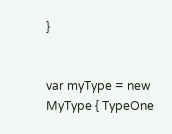}


var myType = new MyType { TypeOne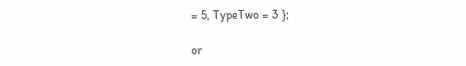= 5, TypeTwo = 3 };

or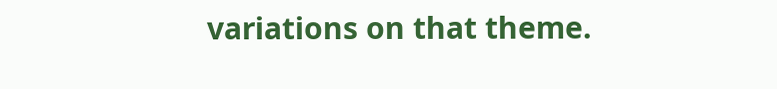variations on that theme.